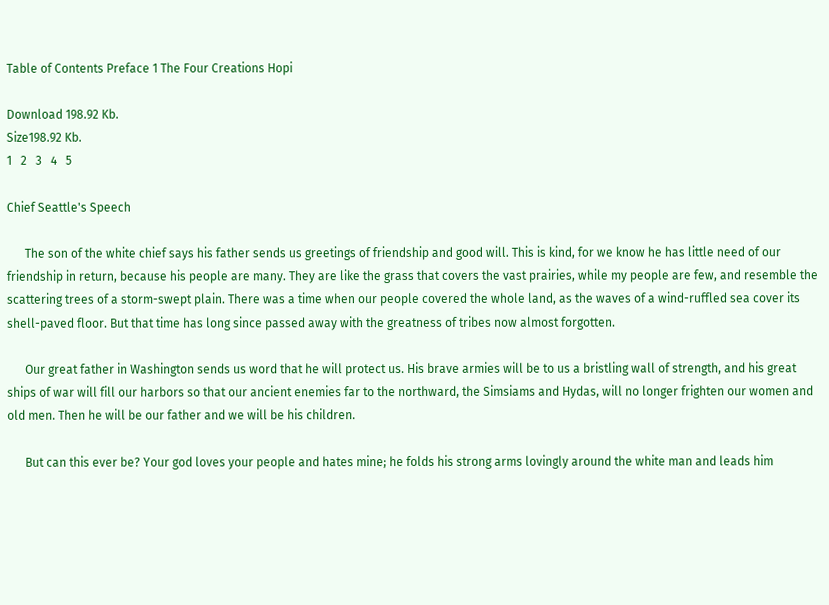Table of Contents Preface 1 The Four Creations Hopi

Download 198.92 Kb.
Size198.92 Kb.
1   2   3   4   5

Chief Seattle's Speech

      The son of the white chief says his father sends us greetings of friendship and good will. This is kind, for we know he has little need of our friendship in return, because his people are many. They are like the grass that covers the vast prairies, while my people are few, and resemble the scattering trees of a storm-swept plain. There was a time when our people covered the whole land, as the waves of a wind-ruffled sea cover its shell-paved floor. But that time has long since passed away with the greatness of tribes now almost forgotten.

      Our great father in Washington sends us word that he will protect us. His brave armies will be to us a bristling wall of strength, and his great ships of war will fill our harbors so that our ancient enemies far to the northward, the Simsiams and Hydas, will no longer frighten our women and old men. Then he will be our father and we will be his children.

      But can this ever be? Your god loves your people and hates mine; he folds his strong arms lovingly around the white man and leads him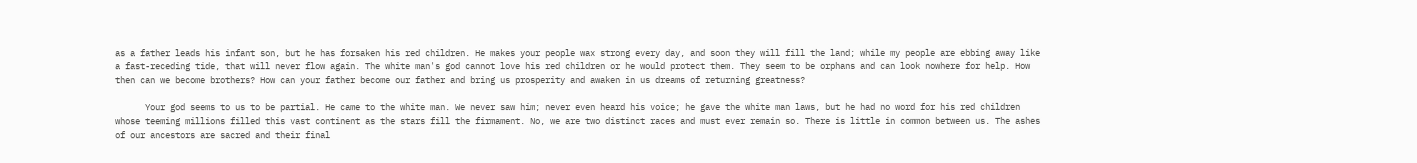as a father leads his infant son, but he has forsaken his red children. He makes your people wax strong every day, and soon they will fill the land; while my people are ebbing away like a fast-receding tide, that will never flow again. The white man's god cannot love his red children or he would protect them. They seem to be orphans and can look nowhere for help. How then can we become brothers? How can your father become our father and bring us prosperity and awaken in us dreams of returning greatness?

      Your god seems to us to be partial. He came to the white man. We never saw him; never even heard his voice; he gave the white man laws, but he had no word for his red children whose teeming millions filled this vast continent as the stars fill the firmament. No, we are two distinct races and must ever remain so. There is little in common between us. The ashes of our ancestors are sacred and their final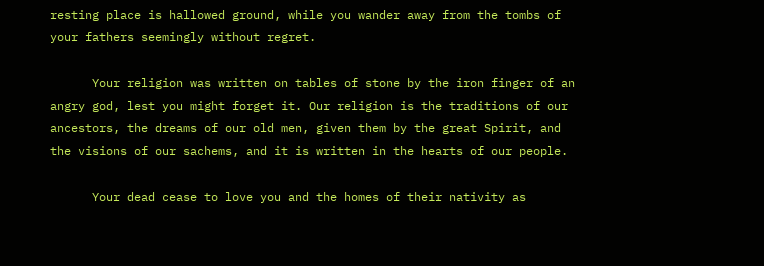resting place is hallowed ground, while you wander away from the tombs of your fathers seemingly without regret.

      Your religion was written on tables of stone by the iron finger of an angry god, lest you might forget it. Our religion is the traditions of our ancestors, the dreams of our old men, given them by the great Spirit, and the visions of our sachems, and it is written in the hearts of our people.

      Your dead cease to love you and the homes of their nativity as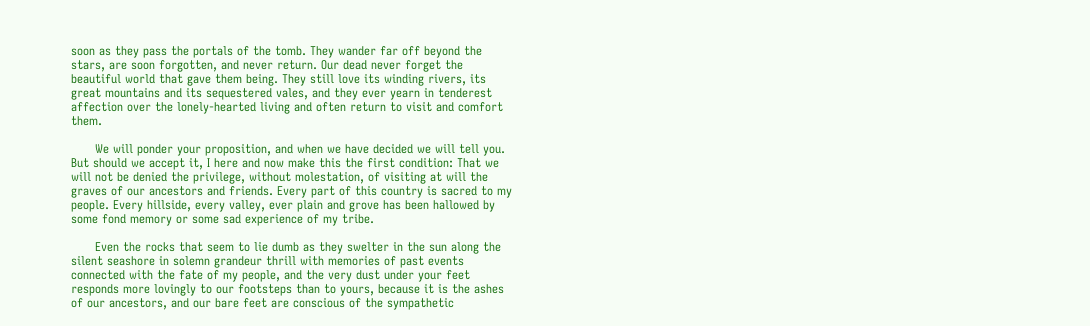soon as they pass the portals of the tomb. They wander far off beyond the stars, are soon forgotten, and never return. Our dead never forget the beautiful world that gave them being. They still love its winding rivers, its great mountains and its sequestered vales, and they ever yearn in tenderest affection over the lonely-hearted living and often return to visit and comfort them.

      We will ponder your proposition, and when we have decided we will tell you. But should we accept it, I here and now make this the first condition: That we will not be denied the privilege, without molestation, of visiting at will the graves of our ancestors and friends. Every part of this country is sacred to my people. Every hillside, every valley, ever plain and grove has been hallowed by some fond memory or some sad experience of my tribe.

      Even the rocks that seem to lie dumb as they swelter in the sun along the silent seashore in solemn grandeur thrill with memories of past events connected with the fate of my people, and the very dust under your feet responds more lovingly to our footsteps than to yours, because it is the ashes of our ancestors, and our bare feet are conscious of the sympathetic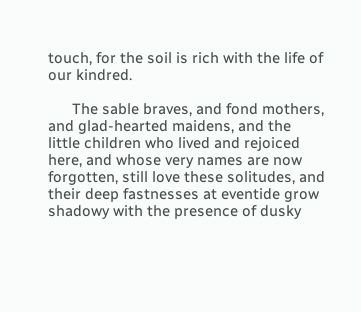touch, for the soil is rich with the life of our kindred.

      The sable braves, and fond mothers, and glad-hearted maidens, and the little children who lived and rejoiced here, and whose very names are now forgotten, still love these solitudes, and their deep fastnesses at eventide grow shadowy with the presence of dusky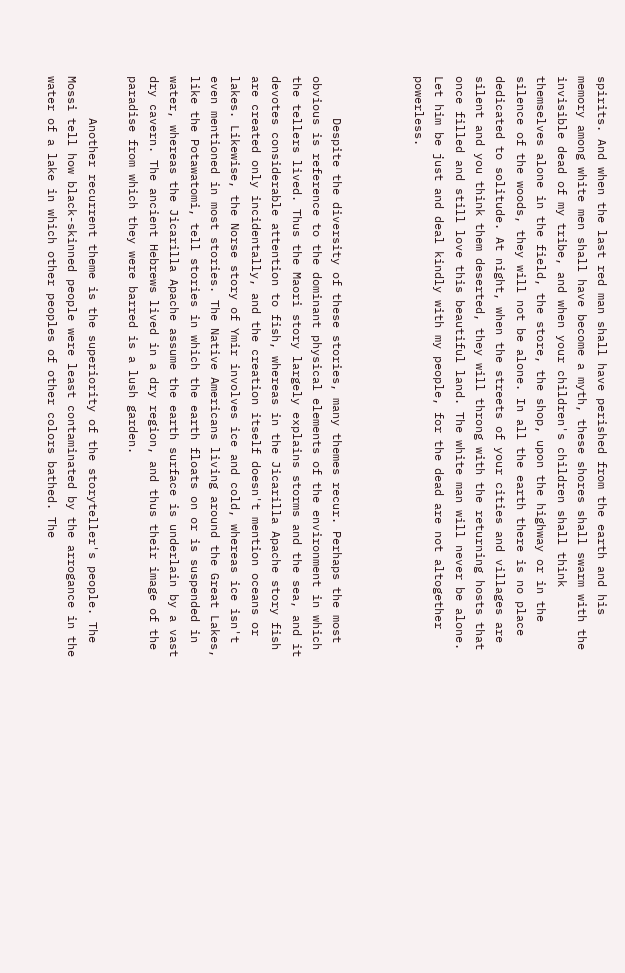spirits. And when the last red man shall have perished from the earth and his memory among white men shall have become a myth, these shores shall swarm with the invisible dead of my tribe, and when your children's children shall think themselves alone in the field, the store, the shop, upon the highway or in the silence of the woods, they will not be alone. In all the earth there is no place dedicated to solitude. At night, when the streets of your cities and villages are silent and you think them deserted, they will throng with the returning hosts that once filled and still love this beautiful land. The white man will never be alone. Let him be just and deal kindly with my people, for the dead are not altogether powerless.



      Despite the diversity of these stories, many themes recur. Perhaps the most obvious is reference to the dominant physical elements of the environment in which the tellers lived. Thus the Maori story largely explains storms and the sea, and it devotes considerable attention to fish, whereas in the Jicarilla Apache story fish are created only incidentally, and the creation itself doesn't mention oceans or lakes. Likewise, the Norse story of Ymir involves ice and cold, whereas ice isn't even mentioned in most stories. The Native Americans living around the Great Lakes, like the Potawatomi, tell stories in which the earth floats on or is suspended in water, whereas the Jicarilla Apache assume the earth surface is underlain by a vast dry cavern. The ancient Hebrews lived in a dry region, and thus their image of the paradise from which they were barred is a lush garden.

      Another recurrent theme is the superiority of the storyteller's people. The Mossi tell how black-skinned people were least contaminated by the arrogance in the water of a lake in which other peoples of other colors bathed. The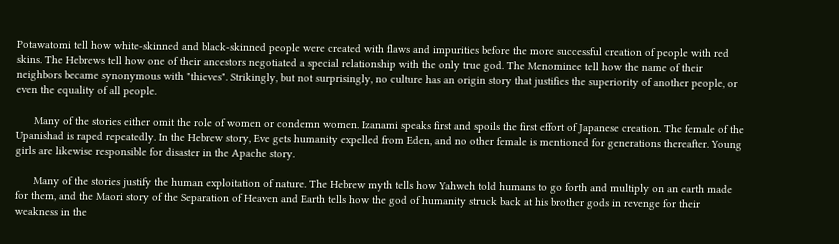Potawatomi tell how white-skinned and black-skinned people were created with flaws and impurities before the more successful creation of people with red skins. The Hebrews tell how one of their ancestors negotiated a special relationship with the only true god. The Menominee tell how the name of their neighbors became synonymous with "thieves". Strikingly, but not surprisingly, no culture has an origin story that justifies the superiority of another people, or even the equality of all people.

      Many of the stories either omit the role of women or condemn women. Izanami speaks first and spoils the first effort of Japanese creation. The female of the Upanishad is raped repeatedly. In the Hebrew story, Eve gets humanity expelled from Eden, and no other female is mentioned for generations thereafter. Young girls are likewise responsible for disaster in the Apache story.

      Many of the stories justify the human exploitation of nature. The Hebrew myth tells how Yahweh told humans to go forth and multiply on an earth made for them, and the Maori story of the Separation of Heaven and Earth tells how the god of humanity struck back at his brother gods in revenge for their weakness in the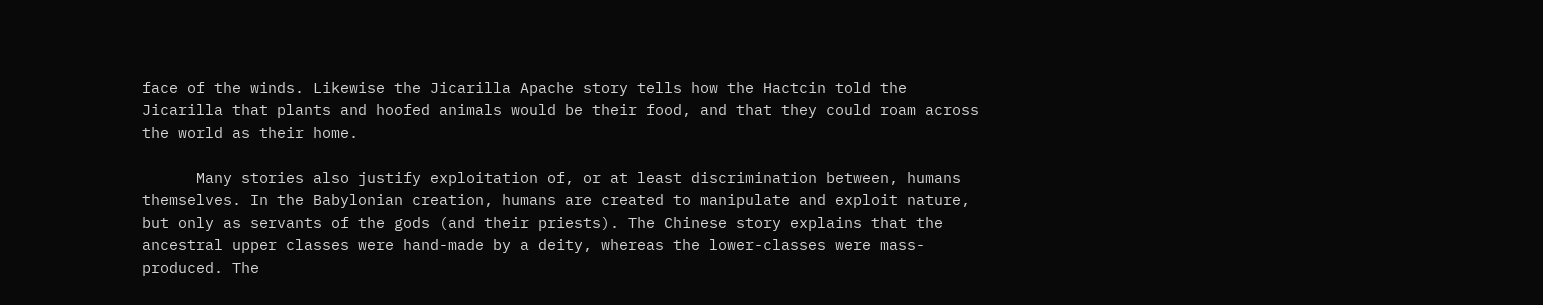face of the winds. Likewise the Jicarilla Apache story tells how the Hactcin told the Jicarilla that plants and hoofed animals would be their food, and that they could roam across the world as their home.

      Many stories also justify exploitation of, or at least discrimination between, humans themselves. In the Babylonian creation, humans are created to manipulate and exploit nature, but only as servants of the gods (and their priests). The Chinese story explains that the ancestral upper classes were hand-made by a deity, whereas the lower-classes were mass-produced. The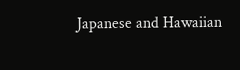Japanese and Hawaiian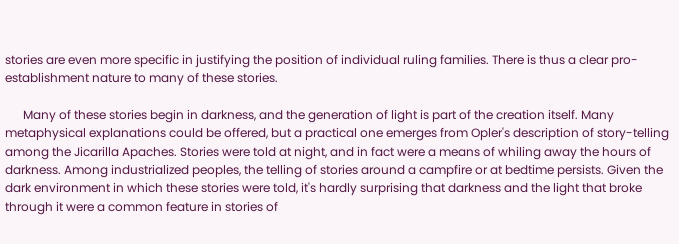stories are even more specific in justifying the position of individual ruling families. There is thus a clear pro-establishment nature to many of these stories.

      Many of these stories begin in darkness, and the generation of light is part of the creation itself. Many metaphysical explanations could be offered, but a practical one emerges from Opler's description of story-telling among the Jicarilla Apaches. Stories were told at night, and in fact were a means of whiling away the hours of darkness. Among industrialized peoples, the telling of stories around a campfire or at bedtime persists. Given the dark environment in which these stories were told, it's hardly surprising that darkness and the light that broke through it were a common feature in stories of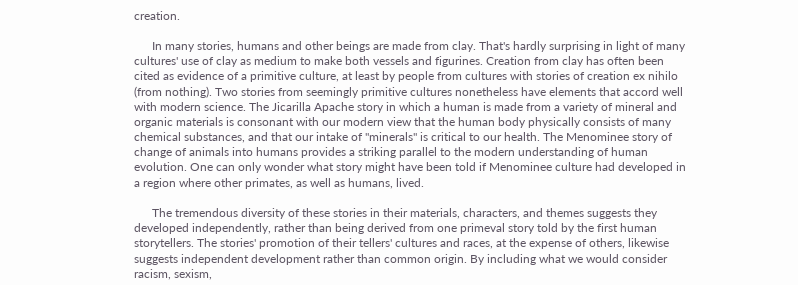creation.

      In many stories, humans and other beings are made from clay. That's hardly surprising in light of many cultures' use of clay as medium to make both vessels and figurines. Creation from clay has often been cited as evidence of a primitive culture, at least by people from cultures with stories of creation ex nihilo (from nothing). Two stories from seemingly primitive cultures nonetheless have elements that accord well with modern science. The Jicarilla Apache story in which a human is made from a variety of mineral and organic materials is consonant with our modern view that the human body physically consists of many chemical substances, and that our intake of "minerals" is critical to our health. The Menominee story of change of animals into humans provides a striking parallel to the modern understanding of human evolution. One can only wonder what story might have been told if Menominee culture had developed in a region where other primates, as well as humans, lived.

      The tremendous diversity of these stories in their materials, characters, and themes suggests they developed independently, rather than being derived from one primeval story told by the first human storytellers. The stories' promotion of their tellers' cultures and races, at the expense of others, likewise suggests independent development rather than common origin. By including what we would consider racism, sexism,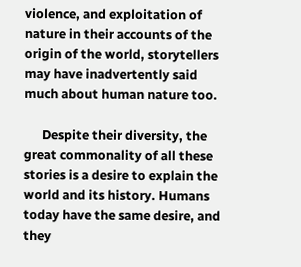violence, and exploitation of nature in their accounts of the origin of the world, storytellers may have inadvertently said much about human nature too.

      Despite their diversity, the great commonality of all these stories is a desire to explain the world and its history. Humans today have the same desire, and they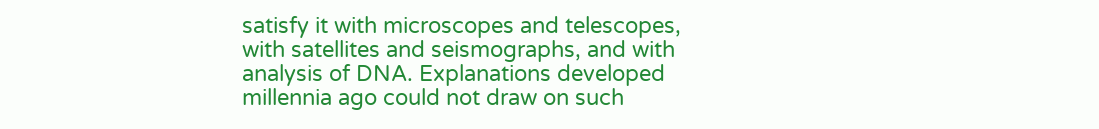satisfy it with microscopes and telescopes, with satellites and seismographs, and with analysis of DNA. Explanations developed millennia ago could not draw on such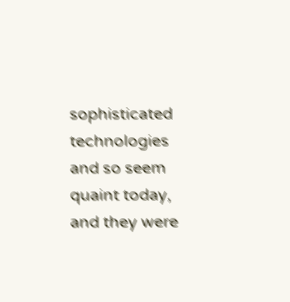sophisticated technologies and so seem quaint today, and they were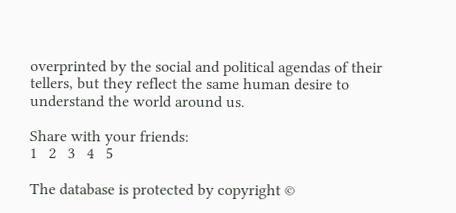overprinted by the social and political agendas of their tellers, but they reflect the same human desire to understand the world around us.

Share with your friends:
1   2   3   4   5

The database is protected by copyright ©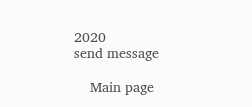2020
send message

    Main page